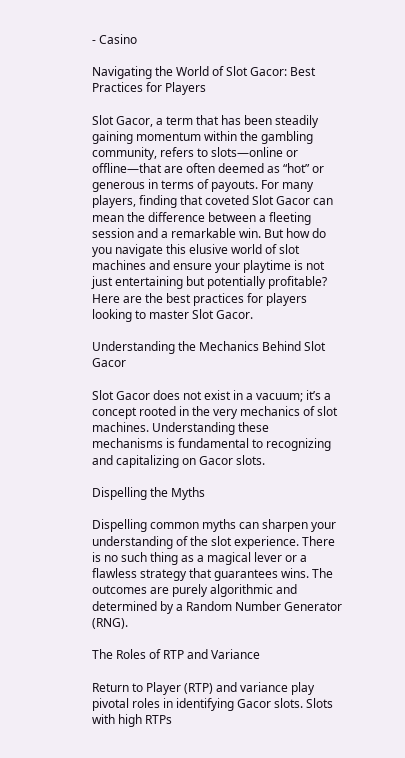- Casino

Navigating the World of Slot Gacor: Best Practices for Players

Slot Gacor, a term that has been steadily gaining momentum within the gambling community, refers to slots—online or offline—that are often deemed as “hot” or generous in terms of payouts. For many players, finding that coveted Slot Gacor can mean the difference between a fleeting session and a remarkable win. But how do you navigate this elusive world of slot machines and ensure your playtime is not just entertaining but potentially profitable? Here are the best practices for players looking to master Slot Gacor.

Understanding the Mechanics Behind Slot Gacor

Slot Gacor does not exist in a vacuum; it’s a concept rooted in the very mechanics of slot machines. Understanding these mechanisms is fundamental to recognizing and capitalizing on Gacor slots.

Dispelling the Myths

Dispelling common myths can sharpen your understanding of the slot experience. There is no such thing as a magical lever or a flawless strategy that guarantees wins. The outcomes are purely algorithmic and determined by a Random Number Generator (RNG).

The Roles of RTP and Variance

Return to Player (RTP) and variance play pivotal roles in identifying Gacor slots. Slots with high RTPs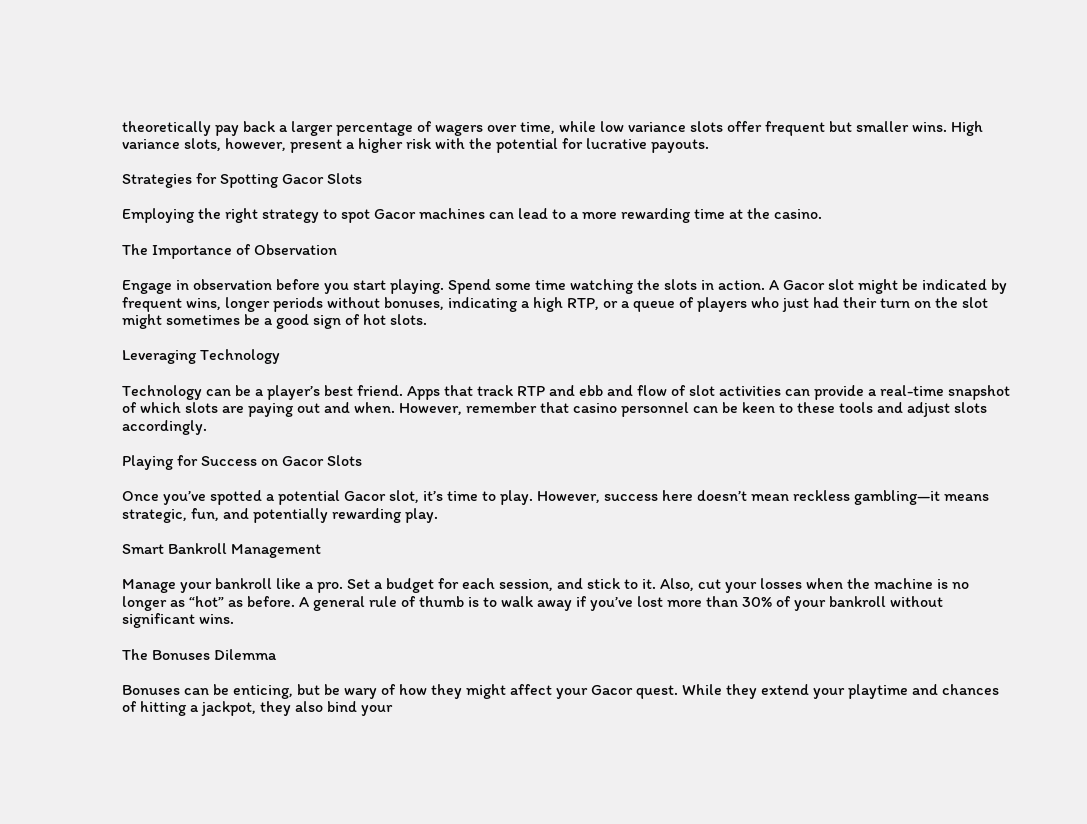theoretically pay back a larger percentage of wagers over time, while low variance slots offer frequent but smaller wins. High variance slots, however, present a higher risk with the potential for lucrative payouts.

Strategies for Spotting Gacor Slots

Employing the right strategy to spot Gacor machines can lead to a more rewarding time at the casino.

The Importance of Observation

Engage in observation before you start playing. Spend some time watching the slots in action. A Gacor slot might be indicated by frequent wins, longer periods without bonuses, indicating a high RTP, or a queue of players who just had their turn on the slot might sometimes be a good sign of hot slots.

Leveraging Technology

Technology can be a player’s best friend. Apps that track RTP and ebb and flow of slot activities can provide a real-time snapshot of which slots are paying out and when. However, remember that casino personnel can be keen to these tools and adjust slots accordingly.

Playing for Success on Gacor Slots

Once you’ve spotted a potential Gacor slot, it’s time to play. However, success here doesn’t mean reckless gambling—it means strategic, fun, and potentially rewarding play.

Smart Bankroll Management

Manage your bankroll like a pro. Set a budget for each session, and stick to it. Also, cut your losses when the machine is no longer as “hot” as before. A general rule of thumb is to walk away if you’ve lost more than 30% of your bankroll without significant wins.

The Bonuses Dilemma

Bonuses can be enticing, but be wary of how they might affect your Gacor quest. While they extend your playtime and chances of hitting a jackpot, they also bind your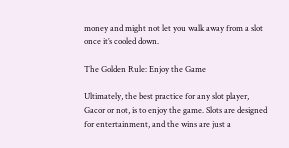money and might not let you walk away from a slot once it’s cooled down.

The Golden Rule: Enjoy the Game

Ultimately, the best practice for any slot player, Gacor or not, is to enjoy the game. Slots are designed for entertainment, and the wins are just a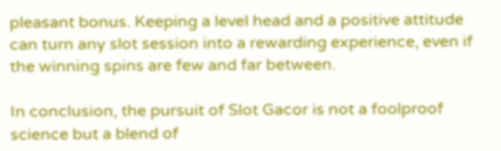pleasant bonus. Keeping a level head and a positive attitude can turn any slot session into a rewarding experience, even if the winning spins are few and far between.

In conclusion, the pursuit of Slot Gacor is not a foolproof science but a blend of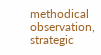methodical observation, strategic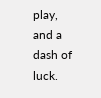play, and a dash of luck.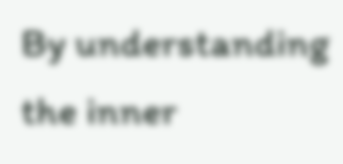By understanding the inner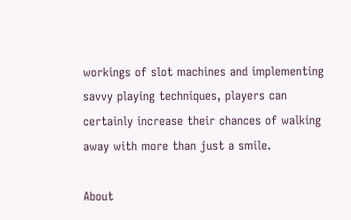workings of slot machines and implementing savvy playing techniques, players can certainly increase their chances of walking away with more than just a smile.

About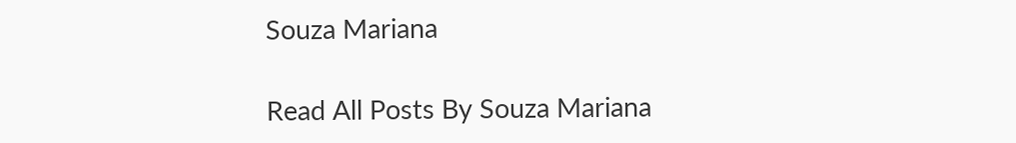Souza Mariana

Read All Posts By Souza Mariana